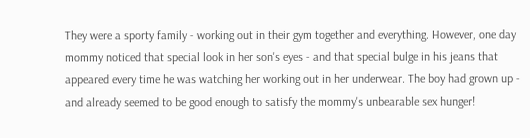They were a sporty family - working out in their gym together and everything. However, one day mommy noticed that special look in her son's eyes - and that special bulge in his jeans that appeared every time he was watching her working out in her underwear. The boy had grown up - and already seemed to be good enough to satisfy the mommy's unbearable sex hunger!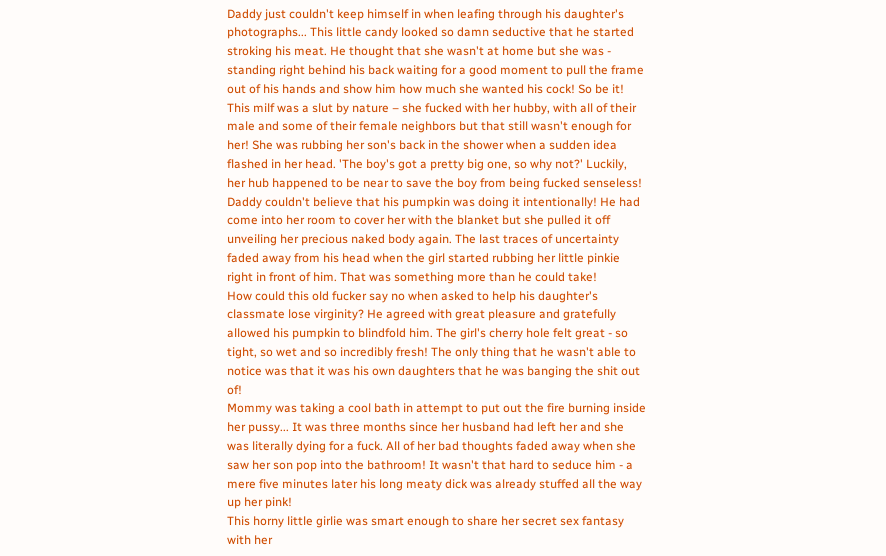Daddy just couldn't keep himself in when leafing through his daughter's photographs... This little candy looked so damn seductive that he started stroking his meat. He thought that she wasn't at home but she was - standing right behind his back waiting for a good moment to pull the frame out of his hands and show him how much she wanted his cock! So be it!
This milf was a slut by nature – she fucked with her hubby, with all of their male and some of their female neighbors but that still wasn't enough for her! She was rubbing her son's back in the shower when a sudden idea flashed in her head. 'The boy's got a pretty big one, so why not?' Luckily, her hub happened to be near to save the boy from being fucked senseless!
Daddy couldn't believe that his pumpkin was doing it intentionally! He had come into her room to cover her with the blanket but she pulled it off unveiling her precious naked body again. The last traces of uncertainty faded away from his head when the girl started rubbing her little pinkie right in front of him. That was something more than he could take!
How could this old fucker say no when asked to help his daughter's classmate lose virginity? He agreed with great pleasure and gratefully allowed his pumpkin to blindfold him. The girl's cherry hole felt great - so tight, so wet and so incredibly fresh! The only thing that he wasn't able to notice was that it was his own daughters that he was banging the shit out of!
Mommy was taking a cool bath in attempt to put out the fire burning inside her pussy... It was three months since her husband had left her and she was literally dying for a fuck. All of her bad thoughts faded away when she saw her son pop into the bathroom! It wasn't that hard to seduce him - a mere five minutes later his long meaty dick was already stuffed all the way up her pink!
This horny little girlie was smart enough to share her secret sex fantasy with her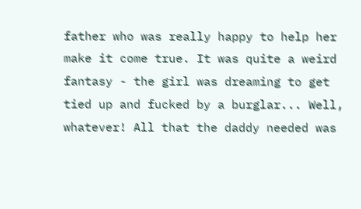father who was really happy to help her make it come true. It was quite a weird fantasy - the girl was dreaming to get tied up and fucked by a burglar... Well, whatever! All that the daddy needed was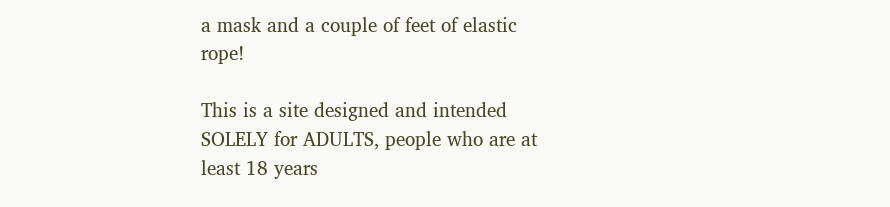a mask and a couple of feet of elastic rope!

This is a site designed and intended SOLELY for ADULTS, people who are at least 18 years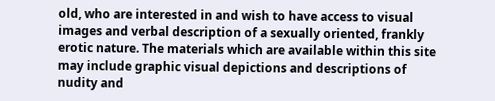old, who are interested in and wish to have access to visual images and verbal description of a sexually oriented, frankly erotic nature. The materials which are available within this site may include graphic visual depictions and descriptions of nudity and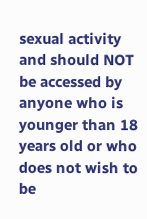sexual activity and should NOT be accessed by anyone who is younger than 18 years old or who does not wish to be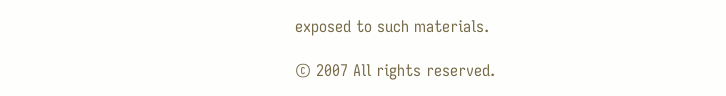exposed to such materials.

© 2007 All rights reserved.